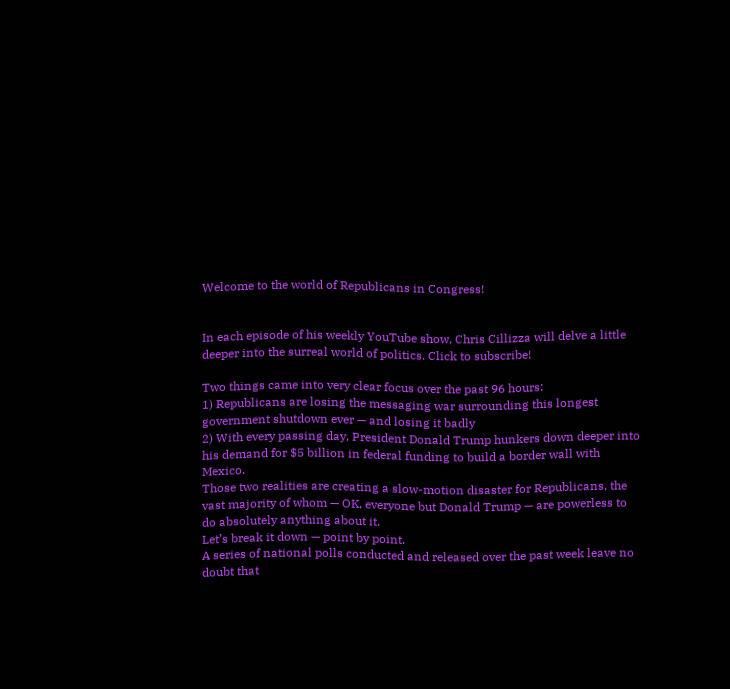Welcome to the world of Republicans in Congress!


In each episode of his weekly YouTube show, Chris Cillizza will delve a little deeper into the surreal world of politics. Click to subscribe!

Two things came into very clear focus over the past 96 hours:
1) Republicans are losing the messaging war surrounding this longest government shutdown ever — and losing it badly
2) With every passing day, President Donald Trump hunkers down deeper into his demand for $5 billion in federal funding to build a border wall with Mexico.
Those two realities are creating a slow-motion disaster for Republicans, the vast majority of whom — OK, everyone but Donald Trump — are powerless to do absolutely anything about it.
Let’s break it down — point by point.
A series of national polls conducted and released over the past week leave no doubt that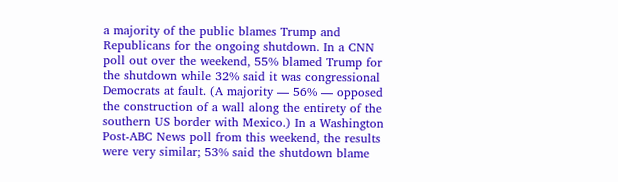a majority of the public blames Trump and Republicans for the ongoing shutdown. In a CNN poll out over the weekend, 55% blamed Trump for the shutdown while 32% said it was congressional Democrats at fault. (A majority — 56% — opposed the construction of a wall along the entirety of the southern US border with Mexico.) In a Washington Post-ABC News poll from this weekend, the results were very similar; 53% said the shutdown blame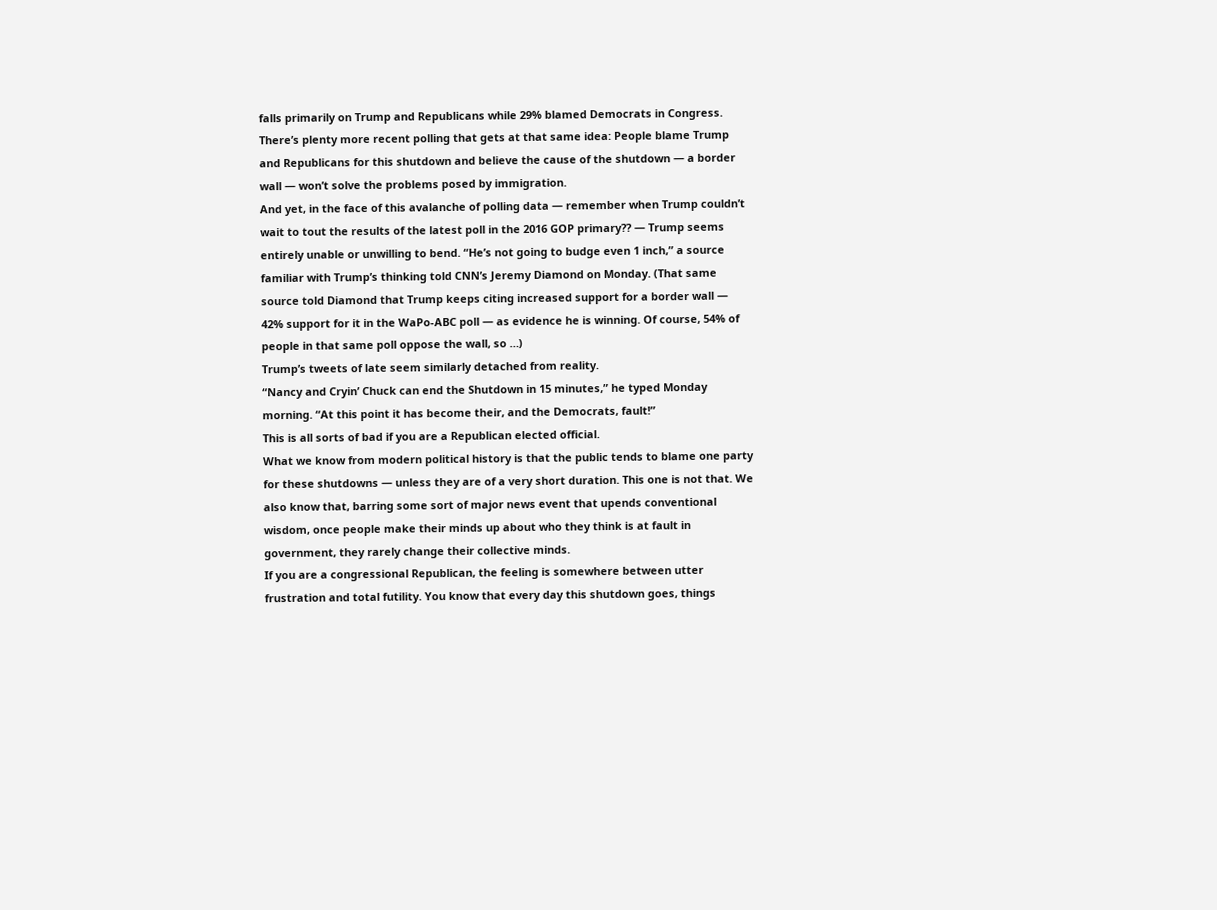falls primarily on Trump and Republicans while 29% blamed Democrats in Congress. There’s plenty more recent polling that gets at that same idea: People blame Trump and Republicans for this shutdown and believe the cause of the shutdown — a border wall — won’t solve the problems posed by immigration.
And yet, in the face of this avalanche of polling data — remember when Trump couldn’t wait to tout the results of the latest poll in the 2016 GOP primary?? — Trump seems entirely unable or unwilling to bend. “He’s not going to budge even 1 inch,” a source familiar with Trump’s thinking told CNN’s Jeremy Diamond on Monday. (That same source told Diamond that Trump keeps citing increased support for a border wall — 42% support for it in the WaPo-ABC poll — as evidence he is winning. Of course, 54% of people in that same poll oppose the wall, so …)
Trump’s tweets of late seem similarly detached from reality.
“Nancy and Cryin’ Chuck can end the Shutdown in 15 minutes,” he typed Monday morning. “At this point it has become their, and the Democrats, fault!”
This is all sorts of bad if you are a Republican elected official.
What we know from modern political history is that the public tends to blame one party for these shutdowns — unless they are of a very short duration. This one is not that. We also know that, barring some sort of major news event that upends conventional wisdom, once people make their minds up about who they think is at fault in government, they rarely change their collective minds.
If you are a congressional Republican, the feeling is somewhere between utter frustration and total futility. You know that every day this shutdown goes, things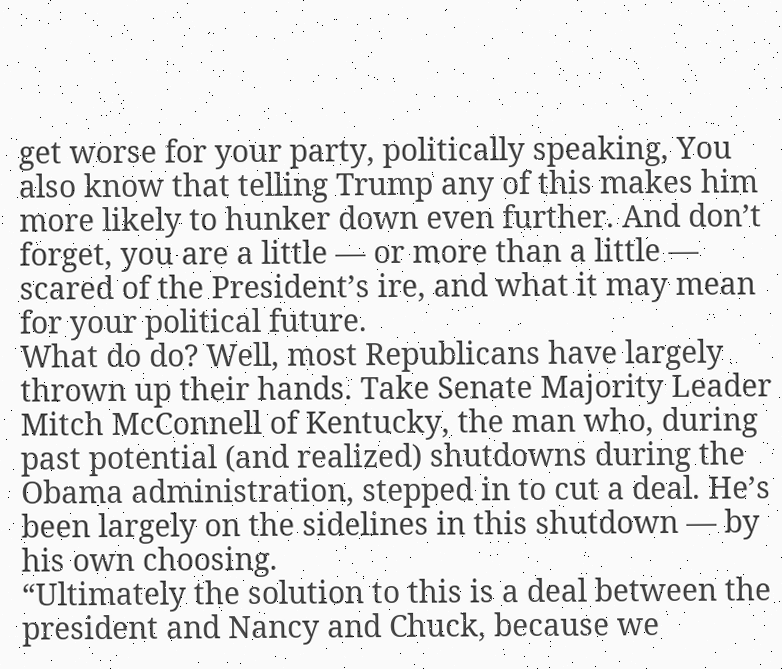get worse for your party, politically speaking, You also know that telling Trump any of this makes him more likely to hunker down even further. And don’t forget, you are a little — or more than a little — scared of the President’s ire, and what it may mean for your political future.
What do do? Well, most Republicans have largely thrown up their hands. Take Senate Majority Leader Mitch McConnell of Kentucky, the man who, during past potential (and realized) shutdowns during the Obama administration, stepped in to cut a deal. He’s been largely on the sidelines in this shutdown — by his own choosing.
“Ultimately the solution to this is a deal between the president and Nancy and Chuck, because we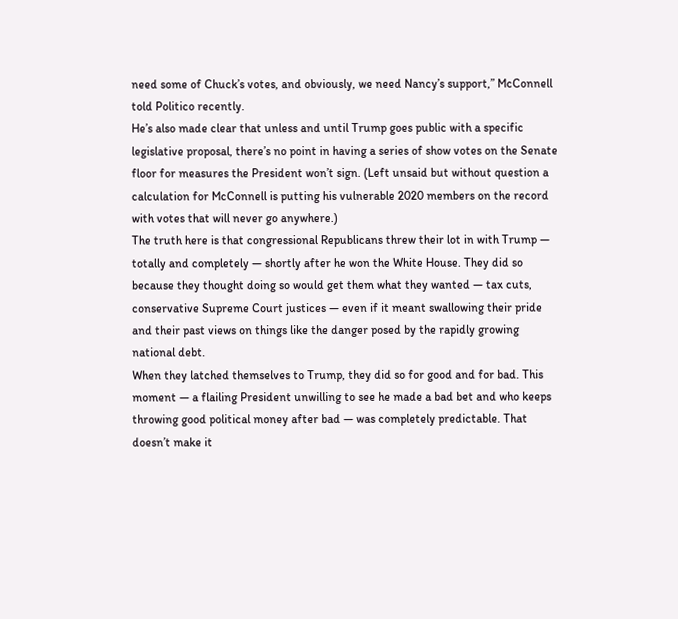need some of Chuck’s votes, and obviously, we need Nancy’s support,” McConnell told Politico recently.
He’s also made clear that unless and until Trump goes public with a specific legislative proposal, there’s no point in having a series of show votes on the Senate floor for measures the President won’t sign. (Left unsaid but without question a calculation for McConnell is putting his vulnerable 2020 members on the record with votes that will never go anywhere.)
The truth here is that congressional Republicans threw their lot in with Trump — totally and completely — shortly after he won the White House. They did so because they thought doing so would get them what they wanted — tax cuts, conservative Supreme Court justices — even if it meant swallowing their pride and their past views on things like the danger posed by the rapidly growing national debt.
When they latched themselves to Trump, they did so for good and for bad. This moment — a flailing President unwilling to see he made a bad bet and who keeps throwing good political money after bad — was completely predictable. That doesn’t make it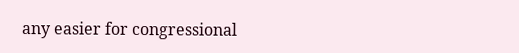any easier for congressional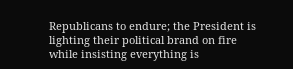Republicans to endure; the President is lighting their political brand on fire while insisting everything is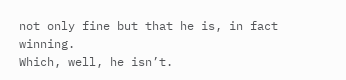not only fine but that he is, in fact winning.
Which, well, he isn’t.